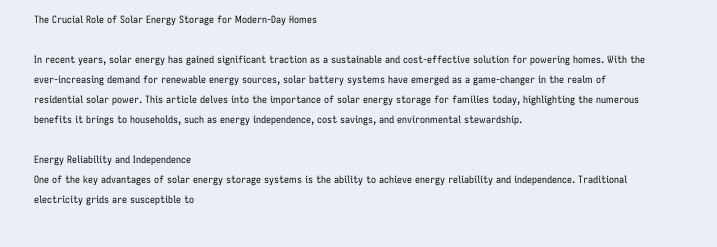The Crucial Role of Solar Energy Storage for Modern-Day Homes

In recent years, solar energy has gained significant traction as a sustainable and cost-effective solution for powering homes. With the ever-increasing demand for renewable energy sources, solar battery systems have emerged as a game-changer in the realm of residential solar power. This article delves into the importance of solar energy storage for families today, highlighting the numerous benefits it brings to households, such as energy independence, cost savings, and environmental stewardship.

Energy Reliability and Independence
One of the key advantages of solar energy storage systems is the ability to achieve energy reliability and independence. Traditional electricity grids are susceptible to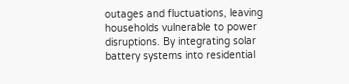outages and fluctuations, leaving households vulnerable to power disruptions. By integrating solar battery systems into residential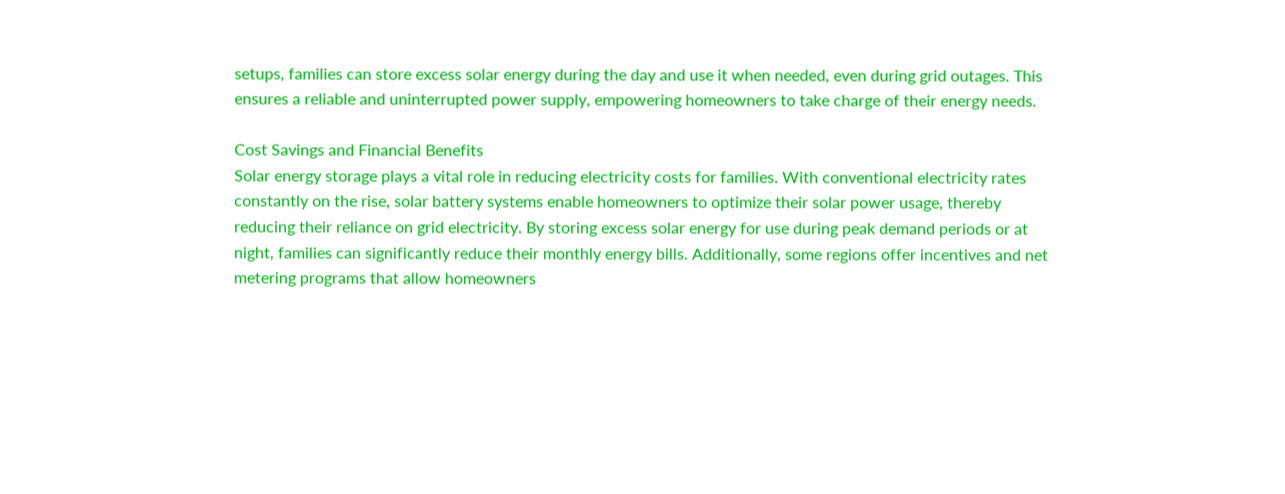setups, families can store excess solar energy during the day and use it when needed, even during grid outages. This ensures a reliable and uninterrupted power supply, empowering homeowners to take charge of their energy needs.

Cost Savings and Financial Benefits
Solar energy storage plays a vital role in reducing electricity costs for families. With conventional electricity rates constantly on the rise, solar battery systems enable homeowners to optimize their solar power usage, thereby reducing their reliance on grid electricity. By storing excess solar energy for use during peak demand periods or at night, families can significantly reduce their monthly energy bills. Additionally, some regions offer incentives and net metering programs that allow homeowners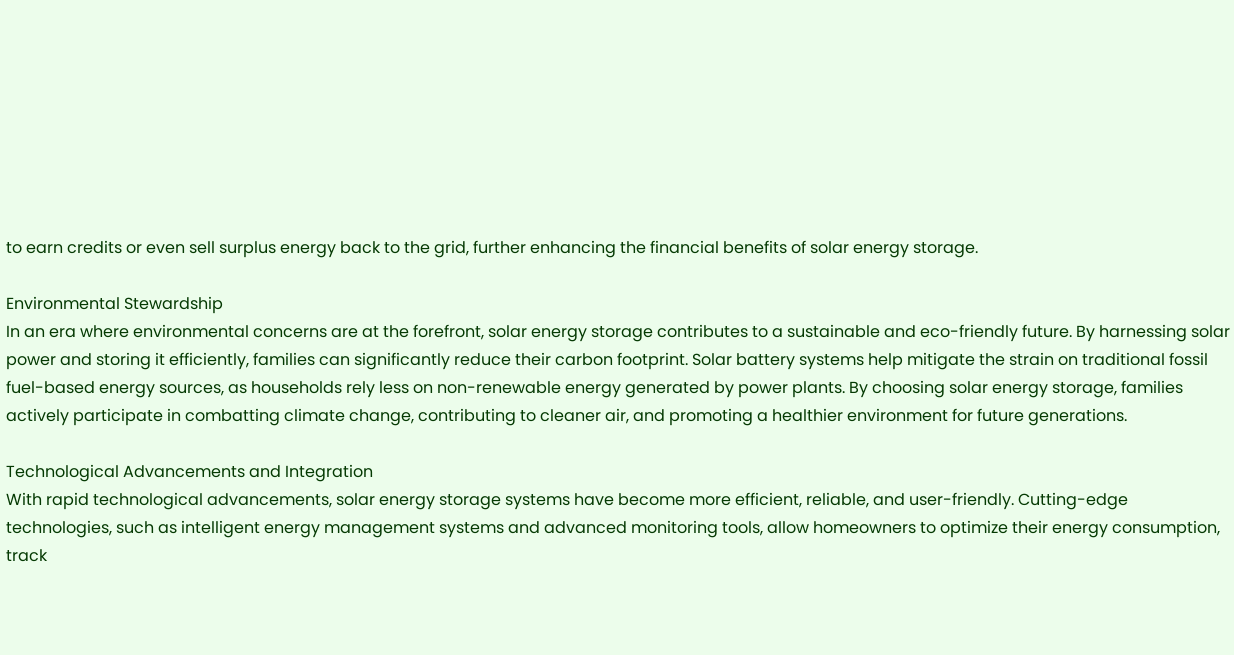to earn credits or even sell surplus energy back to the grid, further enhancing the financial benefits of solar energy storage.

Environmental Stewardship
In an era where environmental concerns are at the forefront, solar energy storage contributes to a sustainable and eco-friendly future. By harnessing solar power and storing it efficiently, families can significantly reduce their carbon footprint. Solar battery systems help mitigate the strain on traditional fossil fuel-based energy sources, as households rely less on non-renewable energy generated by power plants. By choosing solar energy storage, families actively participate in combatting climate change, contributing to cleaner air, and promoting a healthier environment for future generations.

Technological Advancements and Integration
With rapid technological advancements, solar energy storage systems have become more efficient, reliable, and user-friendly. Cutting-edge technologies, such as intelligent energy management systems and advanced monitoring tools, allow homeowners to optimize their energy consumption, track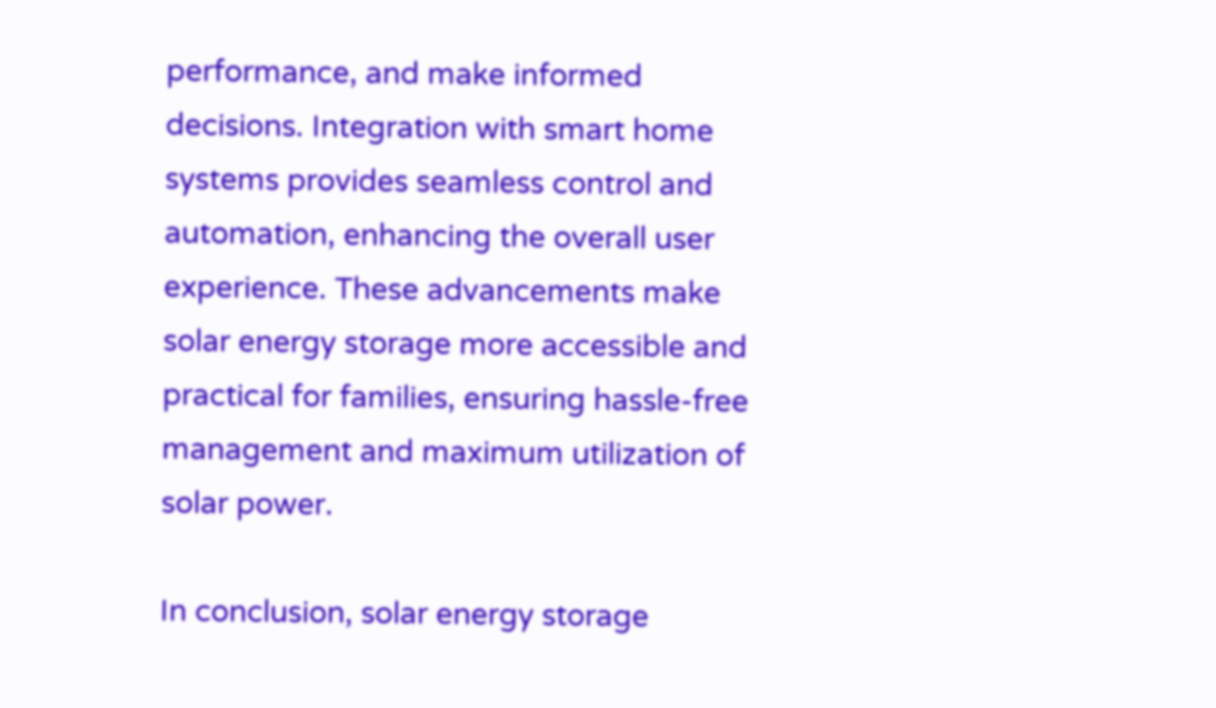performance, and make informed decisions. Integration with smart home systems provides seamless control and automation, enhancing the overall user experience. These advancements make solar energy storage more accessible and practical for families, ensuring hassle-free management and maximum utilization of solar power.

In conclusion, solar energy storage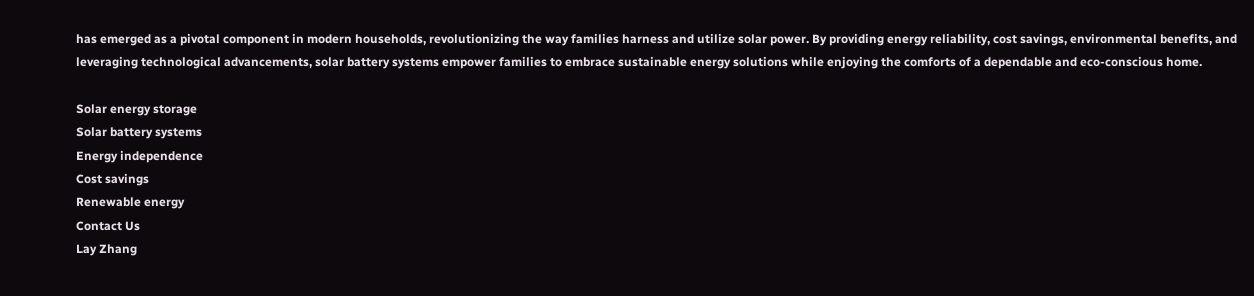has emerged as a pivotal component in modern households, revolutionizing the way families harness and utilize solar power. By providing energy reliability, cost savings, environmental benefits, and leveraging technological advancements, solar battery systems empower families to embrace sustainable energy solutions while enjoying the comforts of a dependable and eco-conscious home.

Solar energy storage
Solar battery systems
Energy independence
Cost savings
Renewable energy
Contact Us
Lay Zhang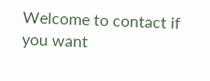Welcome to contact if you want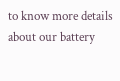to know more details about our battery